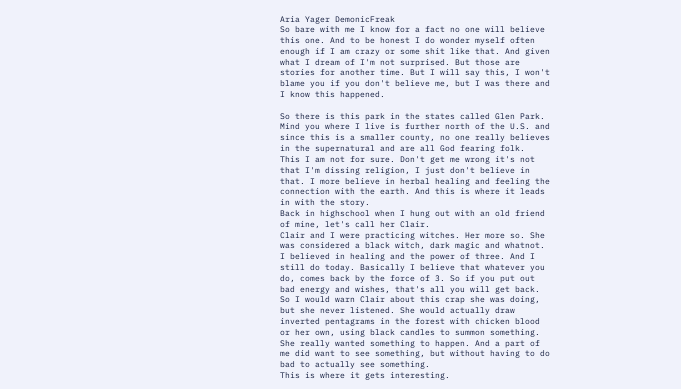Aria Yager DemonicFreak
So bare with me I know for a fact no one will believe this one. And to be honest I do wonder myself often enough if I am crazy or some shit like that. And given what I dream of I'm not surprised. But those are stories for another time. But I will say this, I won't blame you if you don't believe me, but I was there and I know this happened.

So there is this park in the states called Glen Park. Mind you where I live is further north of the U.S. and since this is a smaller county, no one really believes in the supernatural and are all God fearing folk.
This I am not for sure. Don't get me wrong it's not that I'm dissing religion, I just don't believe in that. I more believe in herbal healing and feeling the connection with the earth. And this is where it leads in with the story.
Back in highschool when I hung out with an old friend of mine, let's call her Clair.
Clair and I were practicing witches. Her more so. She was considered a black witch, dark magic and whatnot. I believed in healing and the power of three. And I still do today. Basically I believe that whatever you do, comes back by the force of 3. So if you put out bad energy and wishes, that's all you will get back. So I would warn Clair about this crap she was doing, but she never listened. She would actually draw inverted pentagrams in the forest with chicken blood or her own, using black candles to summon something. She really wanted something to happen. And a part of me did want to see something, but without having to do bad to actually see something.
This is where it gets interesting.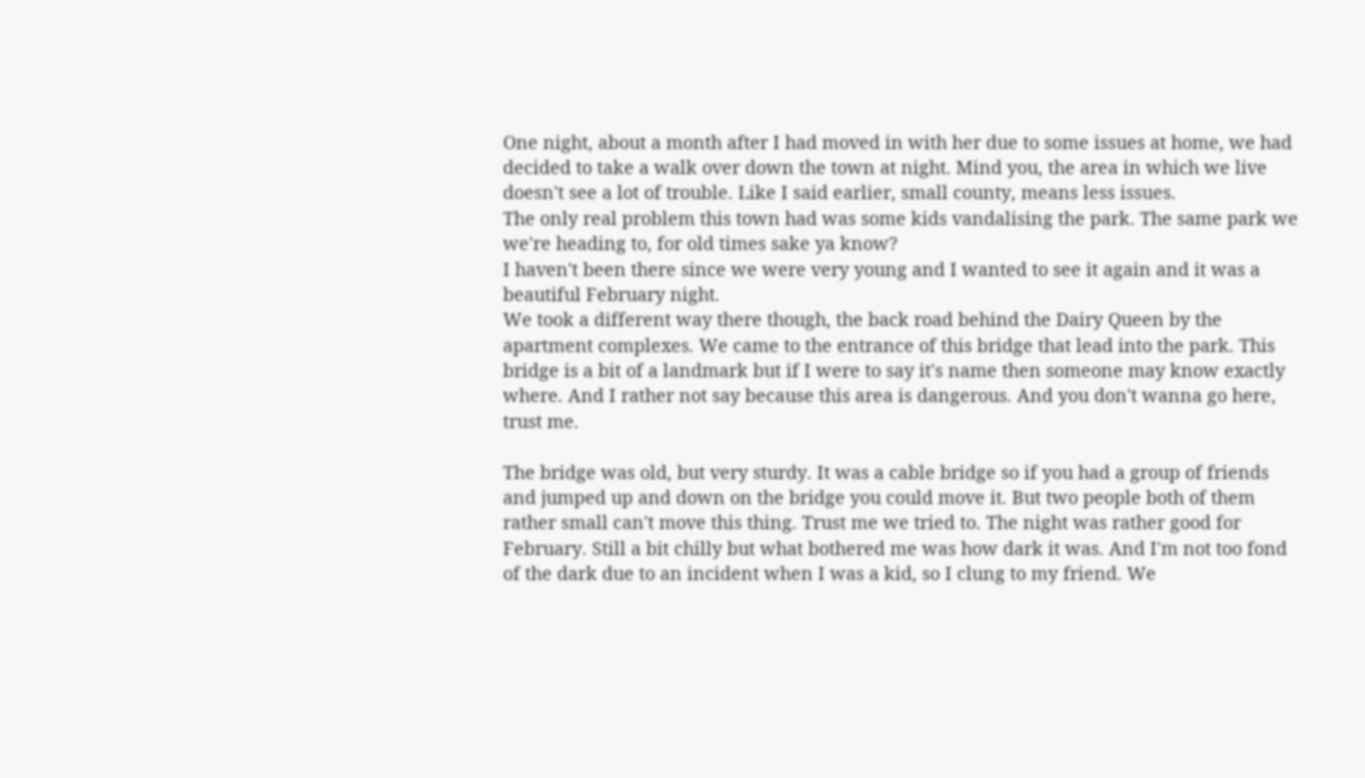One night, about a month after I had moved in with her due to some issues at home, we had decided to take a walk over down the town at night. Mind you, the area in which we live doesn't see a lot of trouble. Like I said earlier, small county, means less issues.
The only real problem this town had was some kids vandalising the park. The same park we we're heading to, for old times sake ya know?
I haven't been there since we were very young and I wanted to see it again and it was a beautiful February night.
We took a different way there though, the back road behind the Dairy Queen by the apartment complexes. We came to the entrance of this bridge that lead into the park. This bridge is a bit of a landmark but if I were to say it's name then someone may know exactly where. And I rather not say because this area is dangerous. And you don't wanna go here, trust me.

The bridge was old, but very sturdy. It was a cable bridge so if you had a group of friends and jumped up and down on the bridge you could move it. But two people both of them rather small can't move this thing. Trust me we tried to. The night was rather good for February. Still a bit chilly but what bothered me was how dark it was. And I'm not too fond of the dark due to an incident when I was a kid, so I clung to my friend. We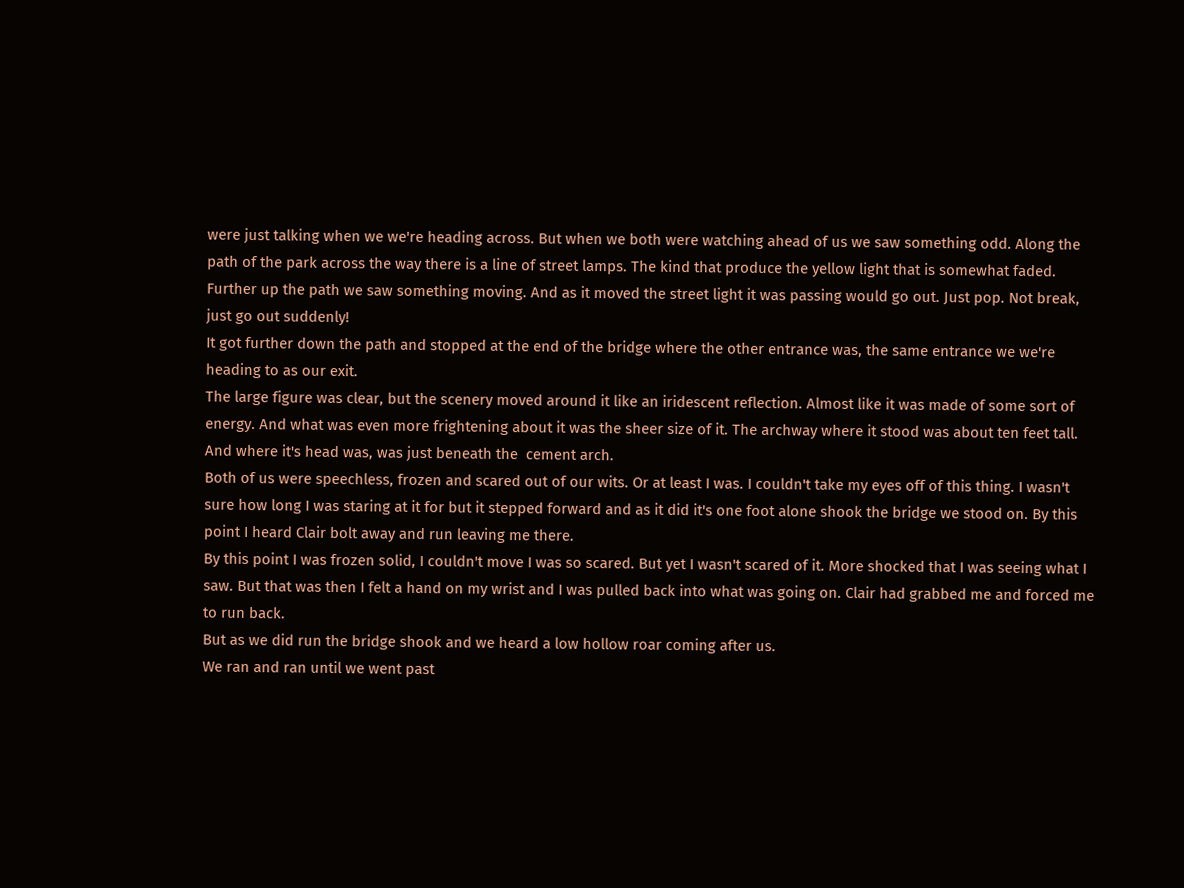were just talking when we we're heading across. But when we both were watching ahead of us we saw something odd. Along the path of the park across the way there is a line of street lamps. The kind that produce the yellow light that is somewhat faded. Further up the path we saw something moving. And as it moved the street light it was passing would go out. Just pop. Not break, just go out suddenly!
It got further down the path and stopped at the end of the bridge where the other entrance was, the same entrance we we're heading to as our exit.
The large figure was clear, but the scenery moved around it like an iridescent reflection. Almost like it was made of some sort of energy. And what was even more frightening about it was the sheer size of it. The archway where it stood was about ten feet tall. And where it's head was, was just beneath the  cement arch.
Both of us were speechless, frozen and scared out of our wits. Or at least I was. I couldn't take my eyes off of this thing. I wasn't sure how long I was staring at it for but it stepped forward and as it did it's one foot alone shook the bridge we stood on. By this point I heard Clair bolt away and run leaving me there.
By this point I was frozen solid, I couldn't move I was so scared. But yet I wasn't scared of it. More shocked that I was seeing what I saw. But that was then I felt a hand on my wrist and I was pulled back into what was going on. Clair had grabbed me and forced me to run back.
But as we did run the bridge shook and we heard a low hollow roar coming after us.
We ran and ran until we went past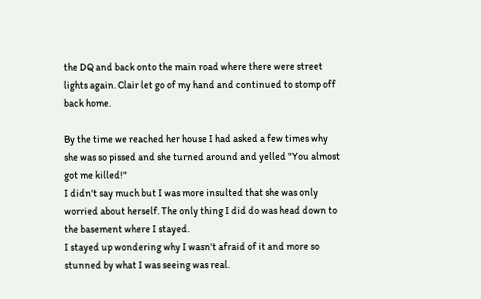the DQ and back onto the main road where there were street lights again. Clair let go of my hand and continued to stomp off back home.

By the time we reached her house I had asked a few times why she was so pissed and she turned around and yelled "You almost got me killed!"
I didn't say much but I was more insulted that she was only worried about herself. The only thing I did do was head down to the basement where I stayed.
I stayed up wondering why I wasn't afraid of it and more so stunned by what I was seeing was real.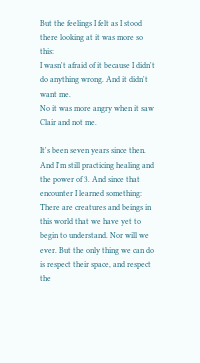But the feelings I felt as I stood there looking at it was more so this:
I wasn't afraid of it because I didn't do anything wrong. And it didn't want me.
No it was more angry when it saw Clair and not me.

It's been seven years since then. And I'm still practicing healing and the power of 3. And since that encounter I learned something:
There are creatures and beings in this world that we have yet to begin to understand. Nor will we ever. But the only thing we can do is respect their space, and respect the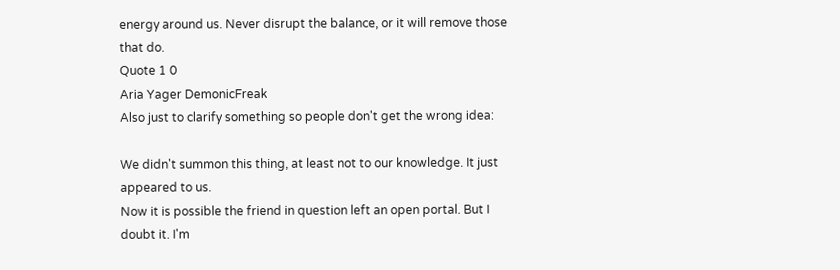energy around us. Never disrupt the balance, or it will remove those that do.
Quote 1 0
Aria Yager DemonicFreak
Also just to clarify something so people don't get the wrong idea:

We didn't summon this thing, at least not to our knowledge. It just appeared to us.
Now it is possible the friend in question left an open portal. But I doubt it. I'm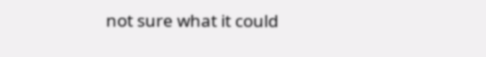not sure what it could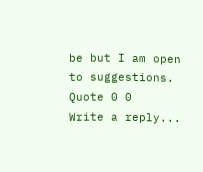be but I am open to suggestions.
Quote 0 0
Write a reply...